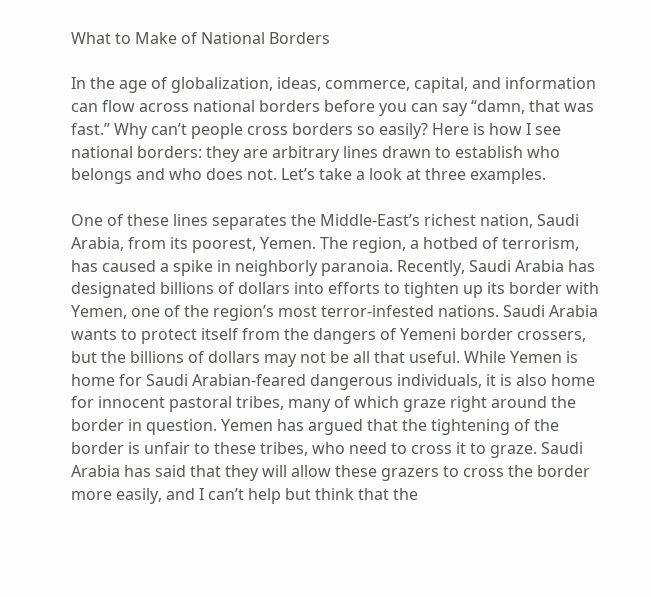What to Make of National Borders

In the age of globalization, ideas, commerce, capital, and information can flow across national borders before you can say “damn, that was fast.” Why can’t people cross borders so easily? Here is how I see national borders: they are arbitrary lines drawn to establish who belongs and who does not. Let’s take a look at three examples.

One of these lines separates the Middle-East’s richest nation, Saudi Arabia, from its poorest, Yemen. The region, a hotbed of terrorism, has caused a spike in neighborly paranoia. Recently, Saudi Arabia has designated billions of dollars into efforts to tighten up its border with Yemen, one of the region’s most terror-infested nations. Saudi Arabia wants to protect itself from the dangers of Yemeni border crossers, but the billions of dollars may not be all that useful. While Yemen is home for Saudi Arabian-feared dangerous individuals, it is also home for innocent pastoral tribes, many of which graze right around the border in question. Yemen has argued that the tightening of the border is unfair to these tribes, who need to cross it to graze. Saudi Arabia has said that they will allow these grazers to cross the border more easily, and I can’t help but think that the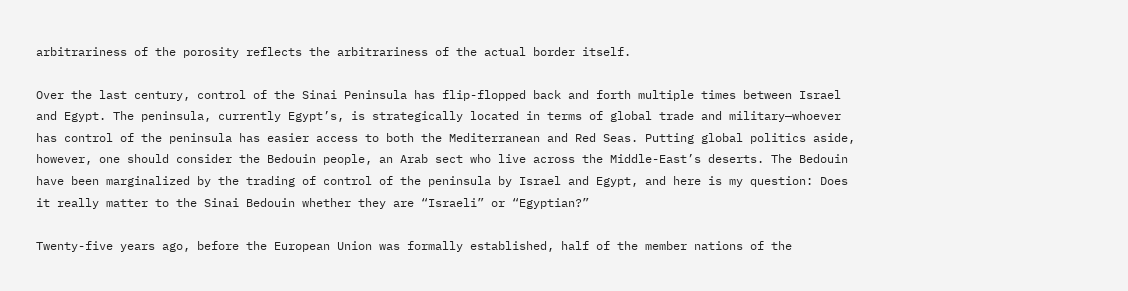arbitrariness of the porosity reflects the arbitrariness of the actual border itself.

Over the last century, control of the Sinai Peninsula has flip-flopped back and forth multiple times between Israel and Egypt. The peninsula, currently Egypt’s, is strategically located in terms of global trade and military—whoever has control of the peninsula has easier access to both the Mediterranean and Red Seas. Putting global politics aside, however, one should consider the Bedouin people, an Arab sect who live across the Middle-East’s deserts. The Bedouin have been marginalized by the trading of control of the peninsula by Israel and Egypt, and here is my question: Does it really matter to the Sinai Bedouin whether they are “Israeli” or “Egyptian?”

Twenty-five years ago, before the European Union was formally established, half of the member nations of the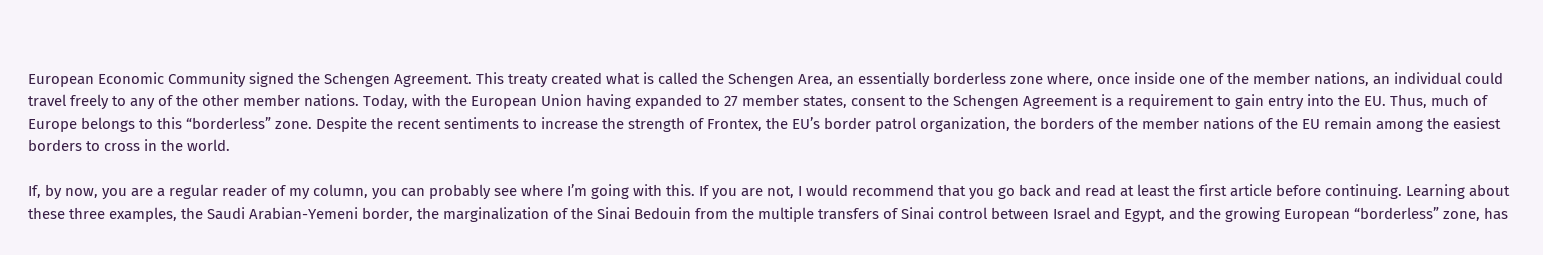European Economic Community signed the Schengen Agreement. This treaty created what is called the Schengen Area, an essentially borderless zone where, once inside one of the member nations, an individual could travel freely to any of the other member nations. Today, with the European Union having expanded to 27 member states, consent to the Schengen Agreement is a requirement to gain entry into the EU. Thus, much of Europe belongs to this “borderless” zone. Despite the recent sentiments to increase the strength of Frontex, the EU’s border patrol organization, the borders of the member nations of the EU remain among the easiest borders to cross in the world.

If, by now, you are a regular reader of my column, you can probably see where I’m going with this. If you are not, I would recommend that you go back and read at least the first article before continuing. Learning about these three examples, the Saudi Arabian-Yemeni border, the marginalization of the Sinai Bedouin from the multiple transfers of Sinai control between Israel and Egypt, and the growing European “borderless” zone, has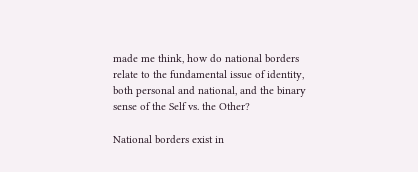made me think, how do national borders relate to the fundamental issue of identity, both personal and national, and the binary sense of the Self vs. the Other?

National borders exist in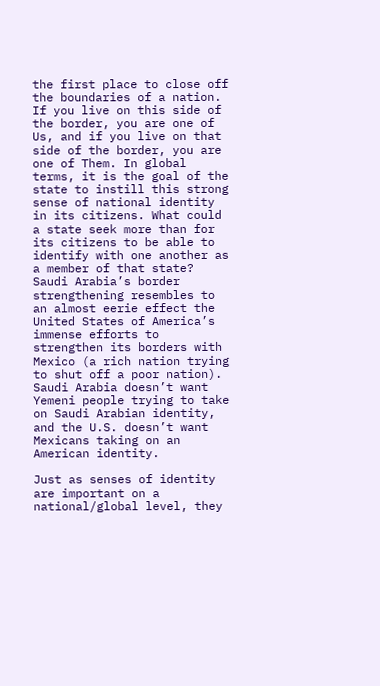the first place to close off the boundaries of a nation. If you live on this side of the border, you are one of Us, and if you live on that side of the border, you are one of Them. In global terms, it is the goal of the state to instill this strong sense of national identity in its citizens. What could a state seek more than for its citizens to be able to identify with one another as a member of that state? Saudi Arabia’s border strengthening resembles to an almost eerie effect the United States of America’s immense efforts to strengthen its borders with Mexico (a rich nation trying to shut off a poor nation). Saudi Arabia doesn’t want Yemeni people trying to take on Saudi Arabian identity, and the U.S. doesn’t want Mexicans taking on an American identity.

Just as senses of identity are important on a national/global level, they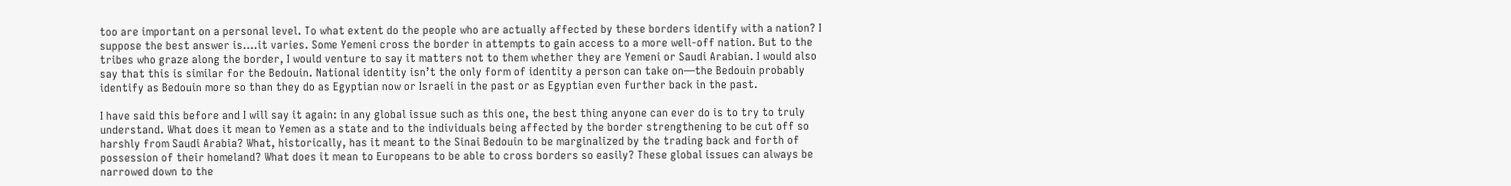too are important on a personal level. To what extent do the people who are actually affected by these borders identify with a nation? I suppose the best answer is….it varies. Some Yemeni cross the border in attempts to gain access to a more well-off nation. But to the tribes who graze along the border, I would venture to say it matters not to them whether they are Yemeni or Saudi Arabian. I would also say that this is similar for the Bedouin. National identity isn’t the only form of identity a person can take on—the Bedouin probably identify as Bedouin more so than they do as Egyptian now or Israeli in the past or as Egyptian even further back in the past.

I have said this before and I will say it again: in any global issue such as this one, the best thing anyone can ever do is to try to truly understand. What does it mean to Yemen as a state and to the individuals being affected by the border strengthening to be cut off so harshly from Saudi Arabia? What, historically, has it meant to the Sinai Bedouin to be marginalized by the trading back and forth of possession of their homeland? What does it mean to Europeans to be able to cross borders so easily? These global issues can always be narrowed down to the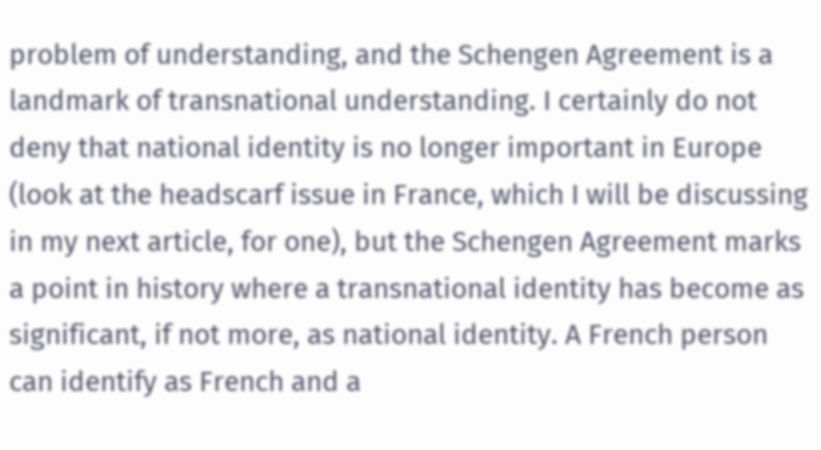problem of understanding, and the Schengen Agreement is a landmark of transnational understanding. I certainly do not deny that national identity is no longer important in Europe (look at the headscarf issue in France, which I will be discussing in my next article, for one), but the Schengen Agreement marks a point in history where a transnational identity has become as significant, if not more, as national identity. A French person can identify as French and a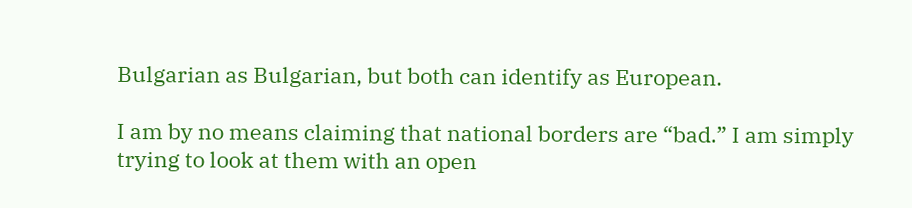Bulgarian as Bulgarian, but both can identify as European.

I am by no means claiming that national borders are “bad.” I am simply trying to look at them with an open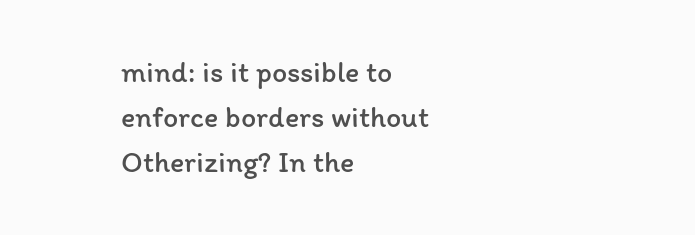mind: is it possible to enforce borders without Otherizing? In the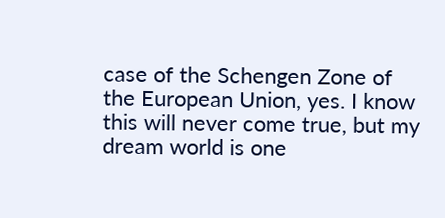case of the Schengen Zone of the European Union, yes. I know this will never come true, but my dream world is one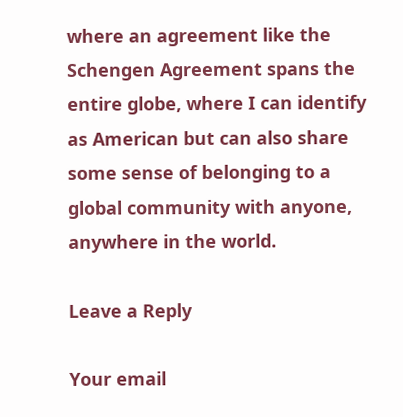where an agreement like the Schengen Agreement spans the entire globe, where I can identify as American but can also share some sense of belonging to a global community with anyone, anywhere in the world.

Leave a Reply

Your email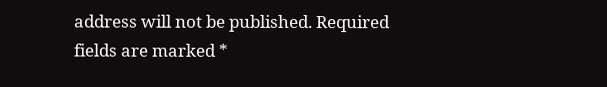address will not be published. Required fields are marked *